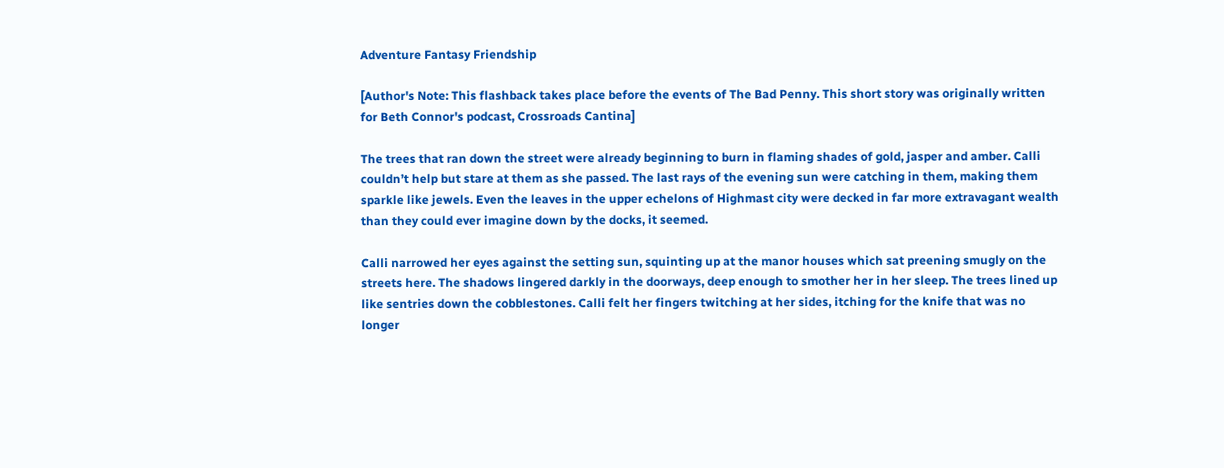Adventure Fantasy Friendship

[Author's Note: This flashback takes place before the events of The Bad Penny. This short story was originally written for Beth Connor's podcast, Crossroads Cantina]

The trees that ran down the street were already beginning to burn in flaming shades of gold, jasper and amber. Calli couldn’t help but stare at them as she passed. The last rays of the evening sun were catching in them, making them sparkle like jewels. Even the leaves in the upper echelons of Highmast city were decked in far more extravagant wealth than they could ever imagine down by the docks, it seemed.

Calli narrowed her eyes against the setting sun, squinting up at the manor houses which sat preening smugly on the streets here. The shadows lingered darkly in the doorways, deep enough to smother her in her sleep. The trees lined up like sentries down the cobblestones. Calli felt her fingers twitching at her sides, itching for the knife that was no longer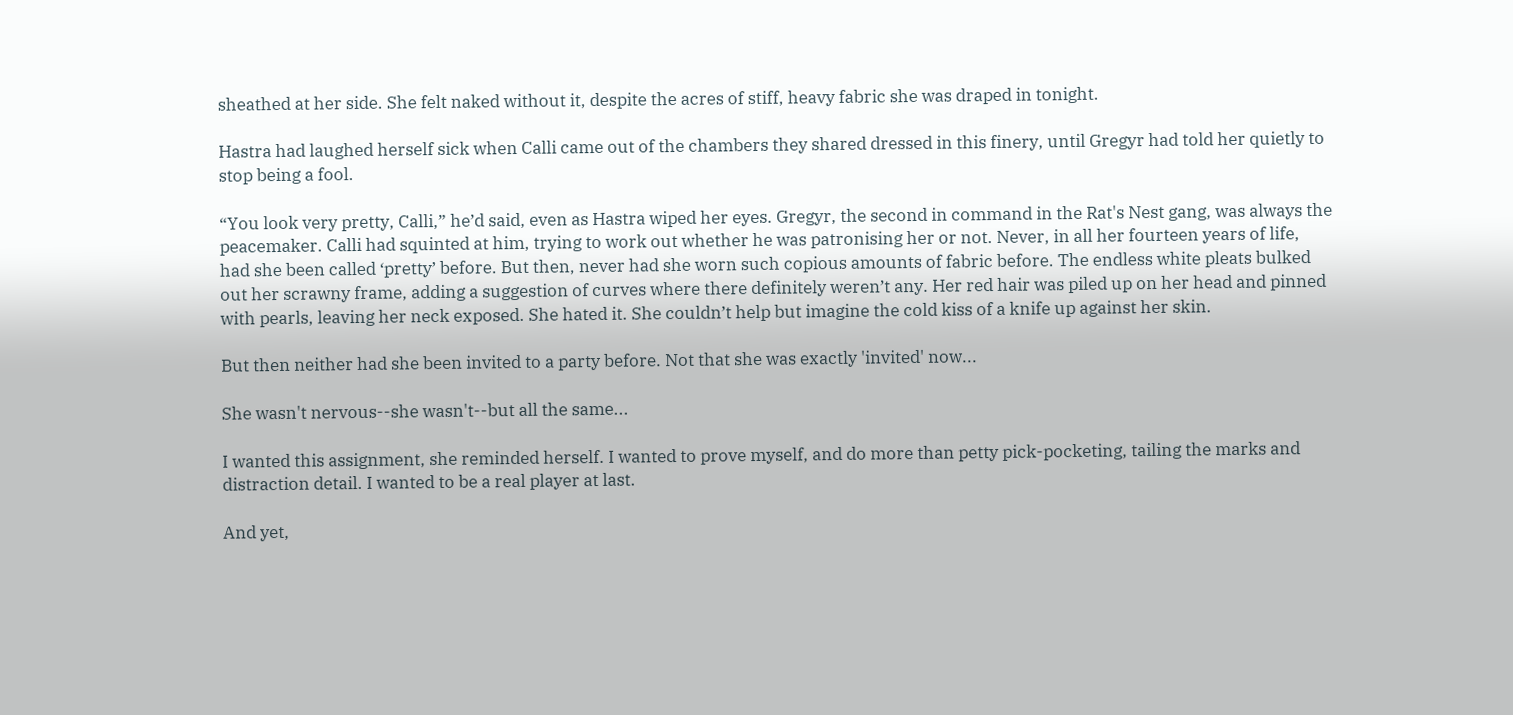sheathed at her side. She felt naked without it, despite the acres of stiff, heavy fabric she was draped in tonight.

Hastra had laughed herself sick when Calli came out of the chambers they shared dressed in this finery, until Gregyr had told her quietly to stop being a fool.

“You look very pretty, Calli,” he’d said, even as Hastra wiped her eyes. Gregyr, the second in command in the Rat's Nest gang, was always the peacemaker. Calli had squinted at him, trying to work out whether he was patronising her or not. Never, in all her fourteen years of life, had she been called ‘pretty’ before. But then, never had she worn such copious amounts of fabric before. The endless white pleats bulked out her scrawny frame, adding a suggestion of curves where there definitely weren’t any. Her red hair was piled up on her head and pinned with pearls, leaving her neck exposed. She hated it. She couldn’t help but imagine the cold kiss of a knife up against her skin.

But then neither had she been invited to a party before. Not that she was exactly 'invited' now...

She wasn't nervous--she wasn't--but all the same...

I wanted this assignment, she reminded herself. I wanted to prove myself, and do more than petty pick-pocketing, tailing the marks and distraction detail. I wanted to be a real player at last.

And yet,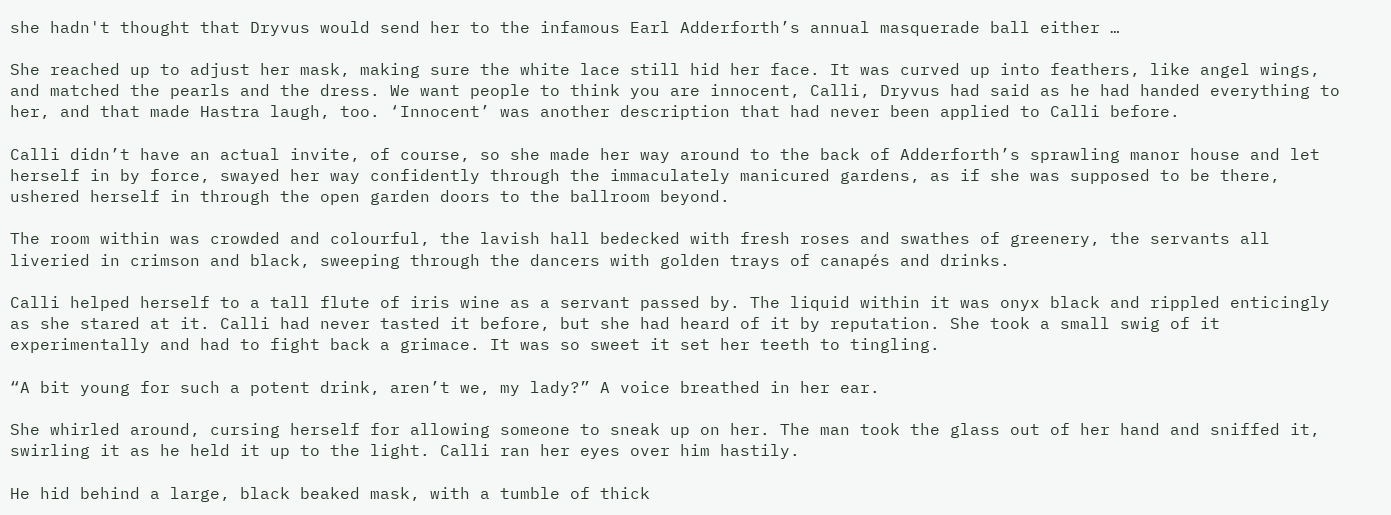she hadn't thought that Dryvus would send her to the infamous Earl Adderforth’s annual masquerade ball either …

She reached up to adjust her mask, making sure the white lace still hid her face. It was curved up into feathers, like angel wings, and matched the pearls and the dress. We want people to think you are innocent, Calli, Dryvus had said as he had handed everything to her, and that made Hastra laugh, too. ‘Innocent’ was another description that had never been applied to Calli before.

Calli didn’t have an actual invite, of course, so she made her way around to the back of Adderforth’s sprawling manor house and let herself in by force, swayed her way confidently through the immaculately manicured gardens, as if she was supposed to be there, ushered herself in through the open garden doors to the ballroom beyond.

The room within was crowded and colourful, the lavish hall bedecked with fresh roses and swathes of greenery, the servants all liveried in crimson and black, sweeping through the dancers with golden trays of canapés and drinks.

Calli helped herself to a tall flute of iris wine as a servant passed by. The liquid within it was onyx black and rippled enticingly as she stared at it. Calli had never tasted it before, but she had heard of it by reputation. She took a small swig of it experimentally and had to fight back a grimace. It was so sweet it set her teeth to tingling.

“A bit young for such a potent drink, aren’t we, my lady?” A voice breathed in her ear.

She whirled around, cursing herself for allowing someone to sneak up on her. The man took the glass out of her hand and sniffed it, swirling it as he held it up to the light. Calli ran her eyes over him hastily.

He hid behind a large, black beaked mask, with a tumble of thick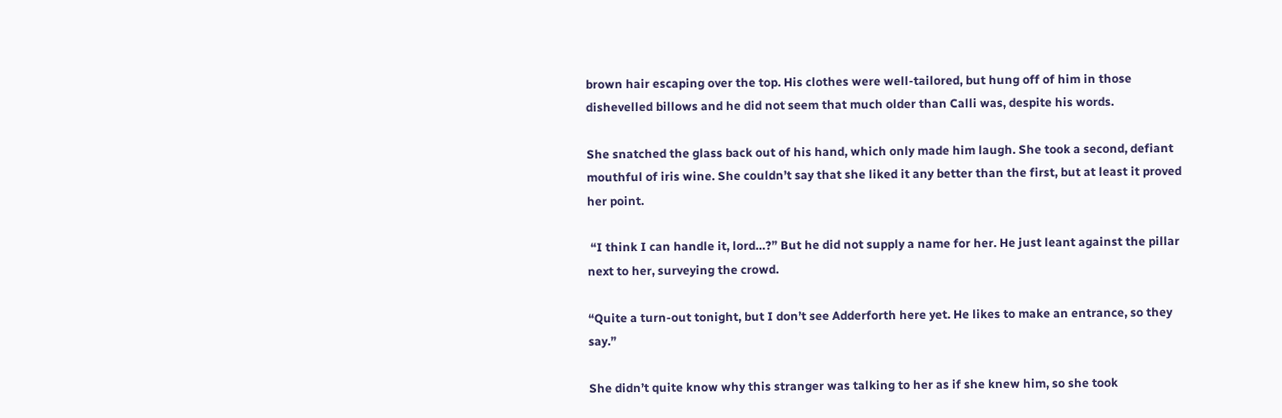brown hair escaping over the top. His clothes were well-tailored, but hung off of him in those dishevelled billows and he did not seem that much older than Calli was, despite his words.

She snatched the glass back out of his hand, which only made him laugh. She took a second, defiant mouthful of iris wine. She couldn’t say that she liked it any better than the first, but at least it proved her point.

 “I think I can handle it, lord…?” But he did not supply a name for her. He just leant against the pillar next to her, surveying the crowd.

“Quite a turn-out tonight, but I don’t see Adderforth here yet. He likes to make an entrance, so they say.”

She didn’t quite know why this stranger was talking to her as if she knew him, so she took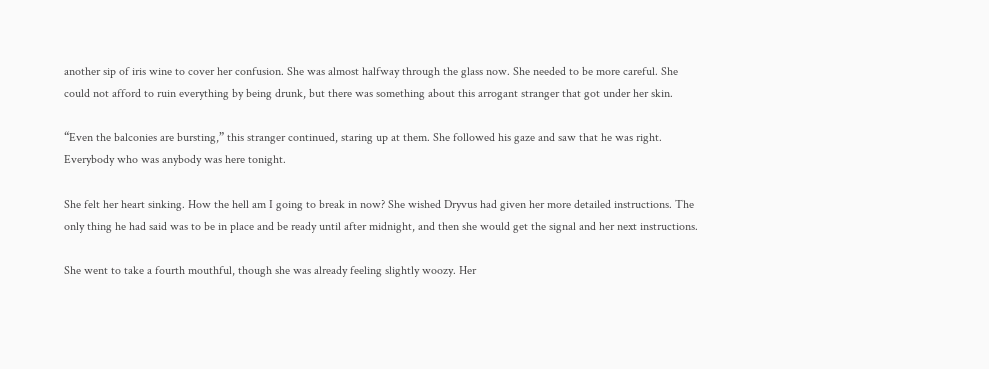another sip of iris wine to cover her confusion. She was almost halfway through the glass now. She needed to be more careful. She could not afford to ruin everything by being drunk, but there was something about this arrogant stranger that got under her skin.

“Even the balconies are bursting,” this stranger continued, staring up at them. She followed his gaze and saw that he was right. Everybody who was anybody was here tonight.

She felt her heart sinking. How the hell am I going to break in now? She wished Dryvus had given her more detailed instructions. The only thing he had said was to be in place and be ready until after midnight, and then she would get the signal and her next instructions.

She went to take a fourth mouthful, though she was already feeling slightly woozy. Her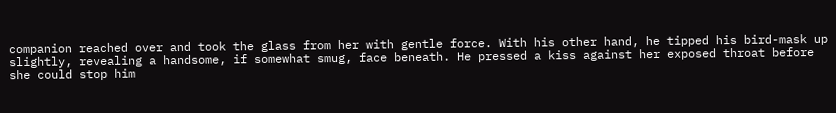companion reached over and took the glass from her with gentle force. With his other hand, he tipped his bird-mask up slightly, revealing a handsome, if somewhat smug, face beneath. He pressed a kiss against her exposed throat before she could stop him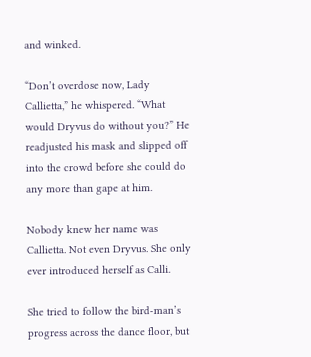and winked.

“Don’t overdose now, Lady Callietta,” he whispered. “What would Dryvus do without you?” He readjusted his mask and slipped off into the crowd before she could do any more than gape at him.

Nobody knew her name was Callietta. Not even Dryvus. She only ever introduced herself as Calli.

She tried to follow the bird-man’s progress across the dance floor, but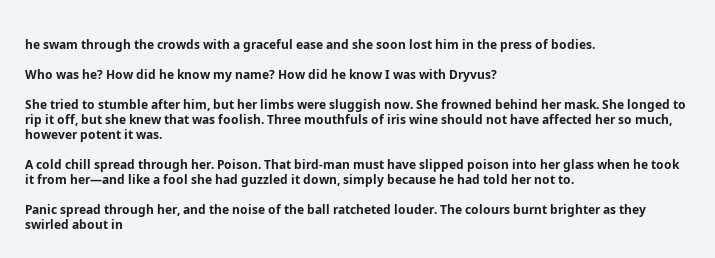he swam through the crowds with a graceful ease and she soon lost him in the press of bodies.

Who was he? How did he know my name? How did he know I was with Dryvus?

She tried to stumble after him, but her limbs were sluggish now. She frowned behind her mask. She longed to rip it off, but she knew that was foolish. Three mouthfuls of iris wine should not have affected her so much, however potent it was.

A cold chill spread through her. Poison. That bird-man must have slipped poison into her glass when he took it from her—and like a fool she had guzzled it down, simply because he had told her not to.

Panic spread through her, and the noise of the ball ratcheted louder. The colours burnt brighter as they swirled about in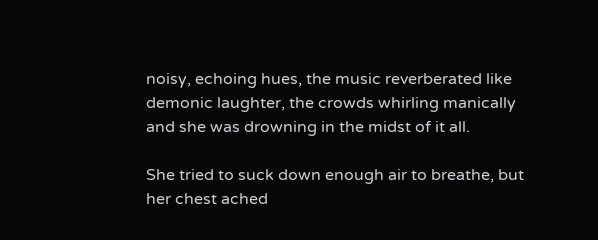noisy, echoing hues, the music reverberated like demonic laughter, the crowds whirling manically and she was drowning in the midst of it all.

She tried to suck down enough air to breathe, but her chest ached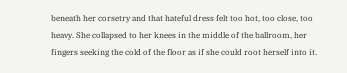beneath her corsetry and that hateful dress felt too hot, too close, too heavy. She collapsed to her knees in the middle of the ballroom, her fingers seeking the cold of the floor as if she could root herself into it.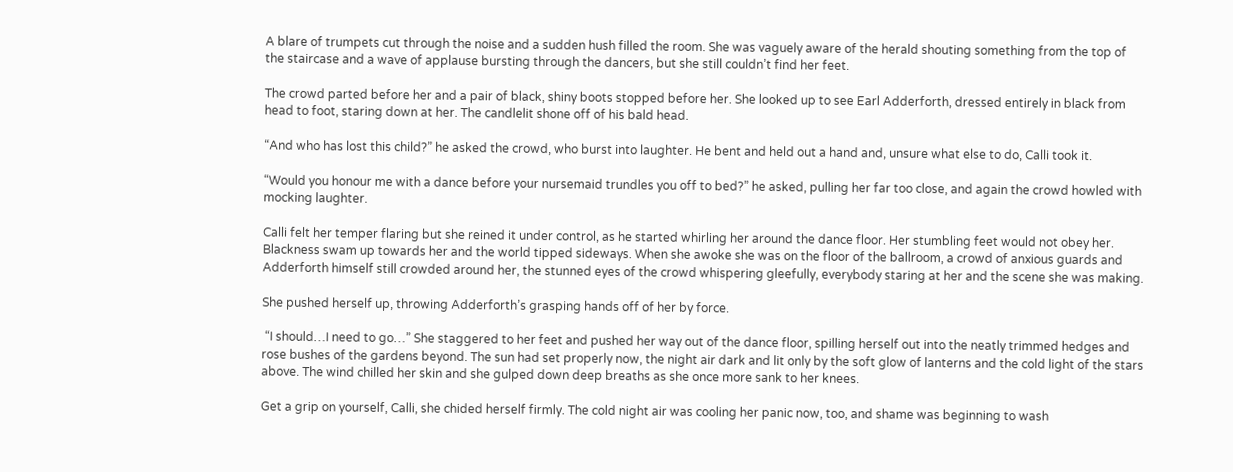A blare of trumpets cut through the noise and a sudden hush filled the room. She was vaguely aware of the herald shouting something from the top of the staircase and a wave of applause bursting through the dancers, but she still couldn’t find her feet.

The crowd parted before her and a pair of black, shiny boots stopped before her. She looked up to see Earl Adderforth, dressed entirely in black from head to foot, staring down at her. The candlelit shone off of his bald head.

“And who has lost this child?” he asked the crowd, who burst into laughter. He bent and held out a hand and, unsure what else to do, Calli took it.

“Would you honour me with a dance before your nursemaid trundles you off to bed?” he asked, pulling her far too close, and again the crowd howled with mocking laughter.

Calli felt her temper flaring but she reined it under control, as he started whirling her around the dance floor. Her stumbling feet would not obey her. Blackness swam up towards her and the world tipped sideways. When she awoke she was on the floor of the ballroom, a crowd of anxious guards and Adderforth himself still crowded around her, the stunned eyes of the crowd whispering gleefully, everybody staring at her and the scene she was making.

She pushed herself up, throwing Adderforth’s grasping hands off of her by force.

 “I should…I need to go…” She staggered to her feet and pushed her way out of the dance floor, spilling herself out into the neatly trimmed hedges and rose bushes of the gardens beyond. The sun had set properly now, the night air dark and lit only by the soft glow of lanterns and the cold light of the stars above. The wind chilled her skin and she gulped down deep breaths as she once more sank to her knees.

Get a grip on yourself, Calli, she chided herself firmly. The cold night air was cooling her panic now, too, and shame was beginning to wash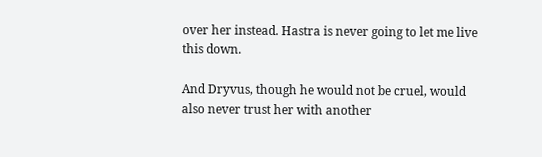over her instead. Hastra is never going to let me live this down.

And Dryvus, though he would not be cruel, would also never trust her with another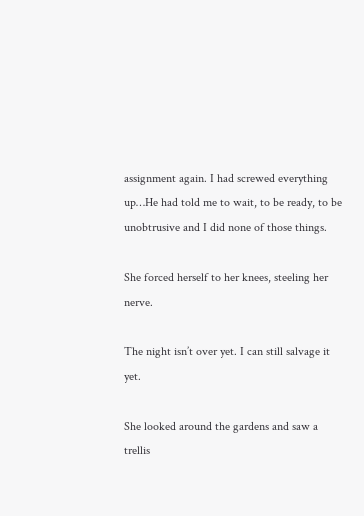assignment again. I had screwed everything up…He had told me to wait, to be ready, to be unobtrusive and I did none of those things.

She forced herself to her knees, steeling her nerve.

The night isn’t over yet. I can still salvage it yet.

She looked around the gardens and saw a trellis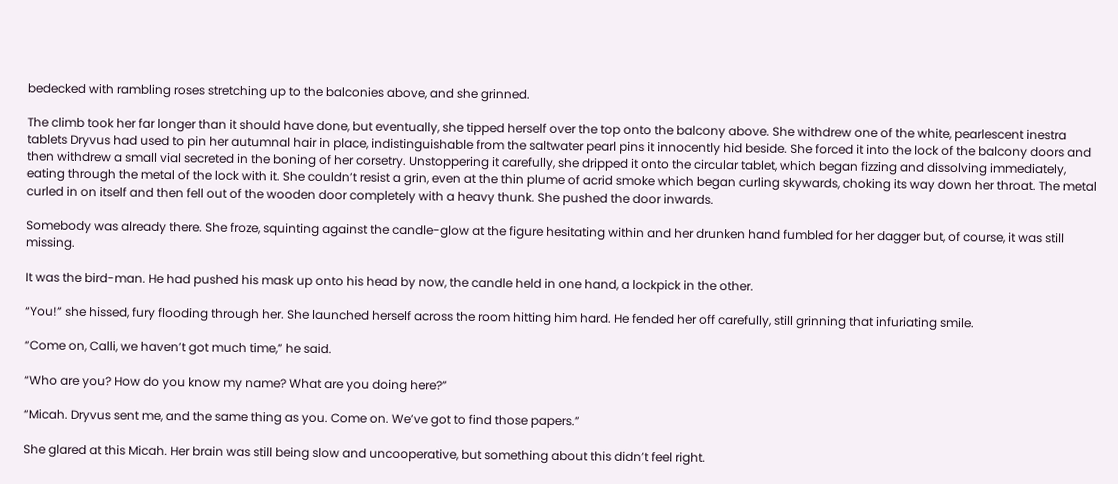bedecked with rambling roses stretching up to the balconies above, and she grinned.

The climb took her far longer than it should have done, but eventually, she tipped herself over the top onto the balcony above. She withdrew one of the white, pearlescent inestra tablets Dryvus had used to pin her autumnal hair in place, indistinguishable from the saltwater pearl pins it innocently hid beside. She forced it into the lock of the balcony doors and then withdrew a small vial secreted in the boning of her corsetry. Unstoppering it carefully, she dripped it onto the circular tablet, which began fizzing and dissolving immediately, eating through the metal of the lock with it. She couldn’t resist a grin, even at the thin plume of acrid smoke which began curling skywards, choking its way down her throat. The metal curled in on itself and then fell out of the wooden door completely with a heavy thunk. She pushed the door inwards.

Somebody was already there. She froze, squinting against the candle-glow at the figure hesitating within and her drunken hand fumbled for her dagger but, of course, it was still missing.

It was the bird-man. He had pushed his mask up onto his head by now, the candle held in one hand, a lockpick in the other.

“You!” she hissed, fury flooding through her. She launched herself across the room hitting him hard. He fended her off carefully, still grinning that infuriating smile.

“Come on, Calli, we haven’t got much time,” he said.

“Who are you? How do you know my name? What are you doing here?”

“Micah. Dryvus sent me, and the same thing as you. Come on. We’ve got to find those papers.”

She glared at this Micah. Her brain was still being slow and uncooperative, but something about this didn’t feel right.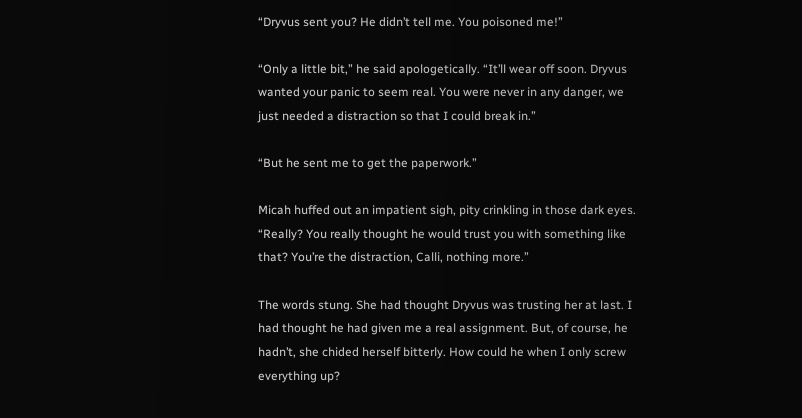“Dryvus sent you? He didn’t tell me. You poisoned me!”

“Only a little bit,” he said apologetically. “It’ll wear off soon. Dryvus wanted your panic to seem real. You were never in any danger, we just needed a distraction so that I could break in.”

“But he sent me to get the paperwork.”

Micah huffed out an impatient sigh, pity crinkling in those dark eyes. “Really? You really thought he would trust you with something like that? You’re the distraction, Calli, nothing more.”

The words stung. She had thought Dryvus was trusting her at last. I had thought he had given me a real assignment. But, of course, he hadn’t, she chided herself bitterly. How could he when I only screw everything up?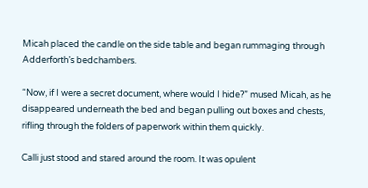Micah placed the candle on the side table and began rummaging through Adderforth’s bedchambers.

“Now, if I were a secret document, where would I hide?” mused Micah, as he disappeared underneath the bed and began pulling out boxes and chests, rifling through the folders of paperwork within them quickly.

Calli just stood and stared around the room. It was opulent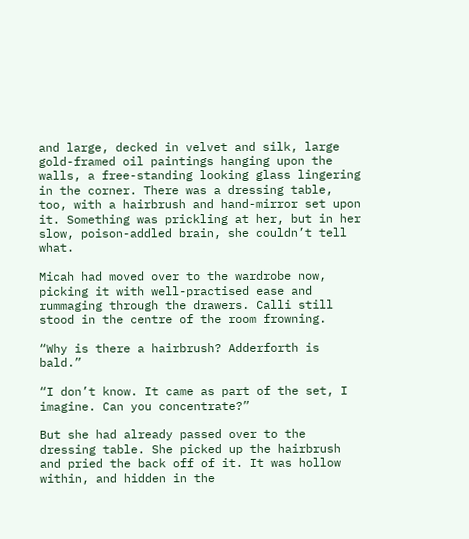and large, decked in velvet and silk, large gold-framed oil paintings hanging upon the walls, a free-standing looking glass lingering in the corner. There was a dressing table, too, with a hairbrush and hand-mirror set upon it. Something was prickling at her, but in her slow, poison-addled brain, she couldn’t tell what.

Micah had moved over to the wardrobe now, picking it with well-practised ease and rummaging through the drawers. Calli still stood in the centre of the room frowning.

“Why is there a hairbrush? Adderforth is bald.”

“I don’t know. It came as part of the set, I imagine. Can you concentrate?”

But she had already passed over to the dressing table. She picked up the hairbrush and pried the back off of it. It was hollow within, and hidden in the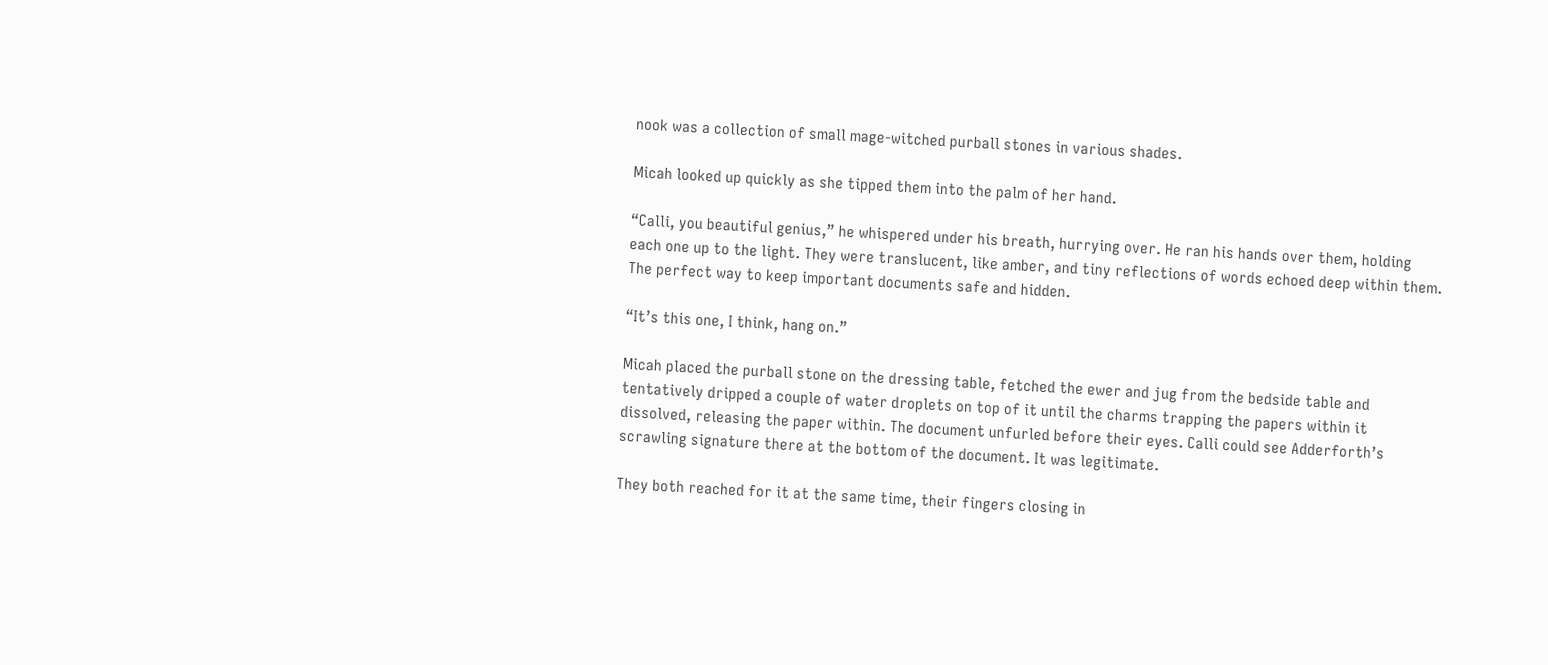nook was a collection of small mage-witched purball stones in various shades.

Micah looked up quickly as she tipped them into the palm of her hand.

“Calli, you beautiful genius,” he whispered under his breath, hurrying over. He ran his hands over them, holding each one up to the light. They were translucent, like amber, and tiny reflections of words echoed deep within them. The perfect way to keep important documents safe and hidden.

“It’s this one, I think, hang on.”

Micah placed the purball stone on the dressing table, fetched the ewer and jug from the bedside table and tentatively dripped a couple of water droplets on top of it until the charms trapping the papers within it dissolved, releasing the paper within. The document unfurled before their eyes. Calli could see Adderforth’s scrawling signature there at the bottom of the document. It was legitimate.

They both reached for it at the same time, their fingers closing in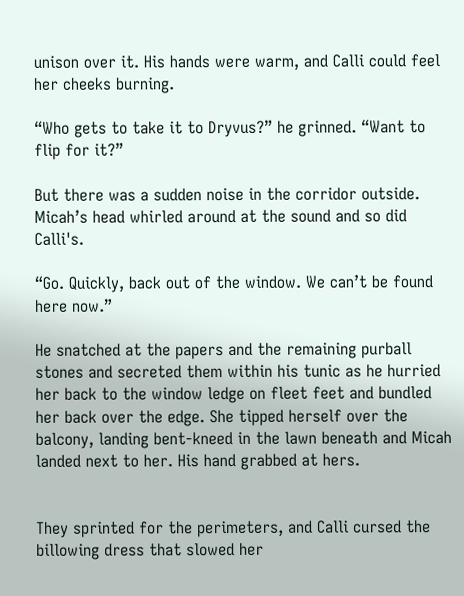unison over it. His hands were warm, and Calli could feel her cheeks burning.

“Who gets to take it to Dryvus?” he grinned. “Want to flip for it?”

But there was a sudden noise in the corridor outside. Micah’s head whirled around at the sound and so did Calli's.

“Go. Quickly, back out of the window. We can’t be found here now.”

He snatched at the papers and the remaining purball stones and secreted them within his tunic as he hurried her back to the window ledge on fleet feet and bundled her back over the edge. She tipped herself over the balcony, landing bent-kneed in the lawn beneath and Micah landed next to her. His hand grabbed at hers.


They sprinted for the perimeters, and Calli cursed the billowing dress that slowed her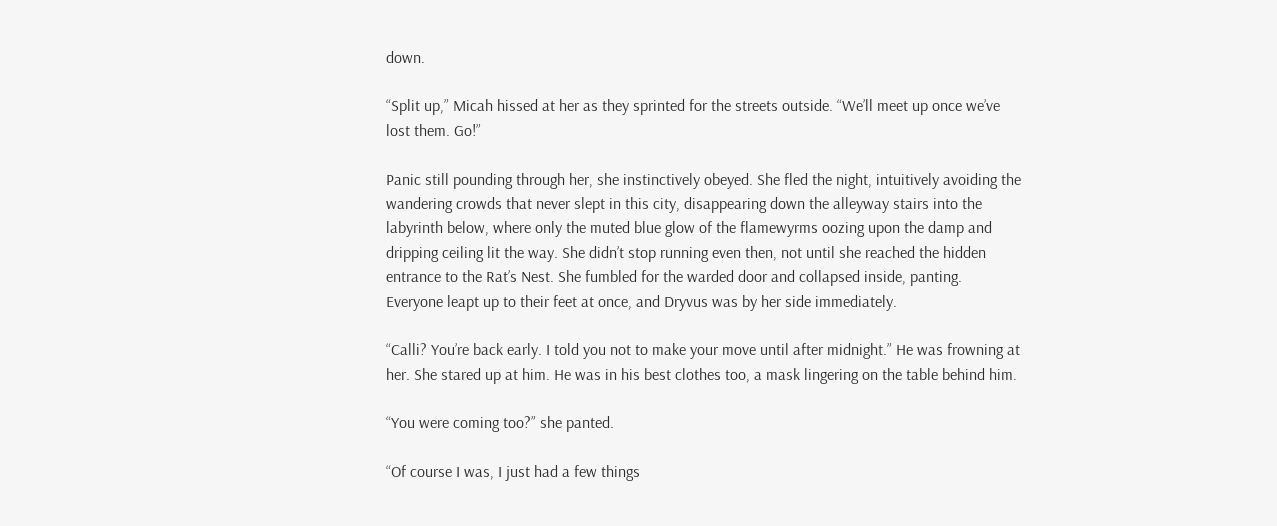down.

“Split up,” Micah hissed at her as they sprinted for the streets outside. “We’ll meet up once we’ve lost them. Go!”

Panic still pounding through her, she instinctively obeyed. She fled the night, intuitively avoiding the wandering crowds that never slept in this city, disappearing down the alleyway stairs into the labyrinth below, where only the muted blue glow of the flamewyrms oozing upon the damp and dripping ceiling lit the way. She didn’t stop running even then, not until she reached the hidden entrance to the Rat’s Nest. She fumbled for the warded door and collapsed inside, panting. Everyone leapt up to their feet at once, and Dryvus was by her side immediately.

“Calli? You’re back early. I told you not to make your move until after midnight.” He was frowning at her. She stared up at him. He was in his best clothes too, a mask lingering on the table behind him.

“You were coming too?” she panted.

“Of course I was, I just had a few things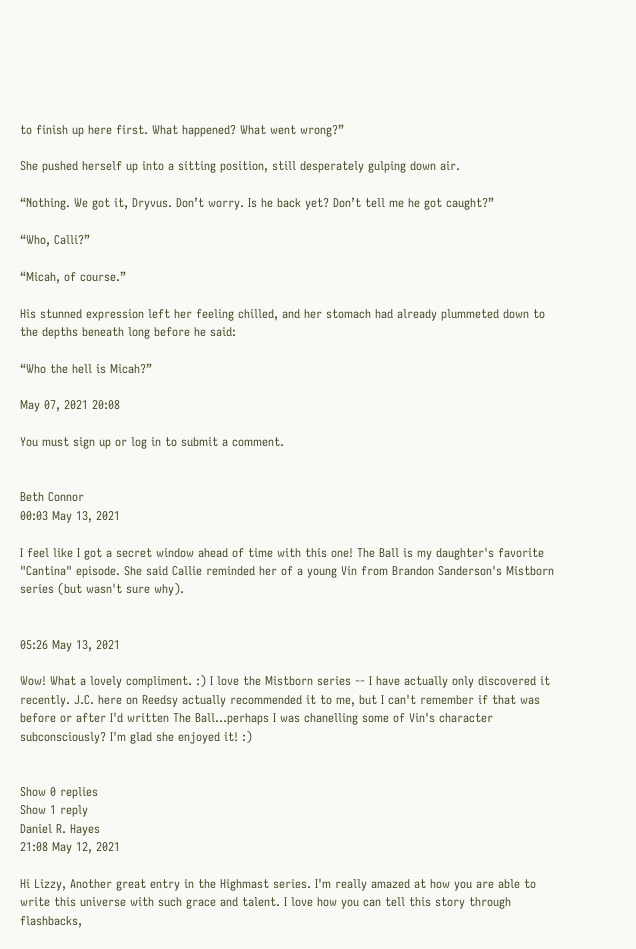to finish up here first. What happened? What went wrong?”

She pushed herself up into a sitting position, still desperately gulping down air.

“Nothing. We got it, Dryvus. Don’t worry. Is he back yet? Don’t tell me he got caught?”

“Who, Calli?”

“Micah, of course.”

His stunned expression left her feeling chilled, and her stomach had already plummeted down to the depths beneath long before he said:

“Who the hell is Micah?”

May 07, 2021 20:08

You must sign up or log in to submit a comment.


Beth Connor
00:03 May 13, 2021

I feel like I got a secret window ahead of time with this one! The Ball is my daughter's favorite "Cantina" episode. She said Callie reminded her of a young Vin from Brandon Sanderson's Mistborn series (but wasn't sure why).


05:26 May 13, 2021

Wow! What a lovely compliment. :) I love the Mistborn series -- I have actually only discovered it recently. J.C. here on Reedsy actually recommended it to me, but I can't remember if that was before or after I'd written The Ball...perhaps I was chanelling some of Vin's character subconsciously? I'm glad she enjoyed it! :)


Show 0 replies
Show 1 reply
Daniel R. Hayes
21:08 May 12, 2021

Hi Lizzy, Another great entry in the Highmast series. I'm really amazed at how you are able to write this universe with such grace and talent. I love how you can tell this story through flashbacks,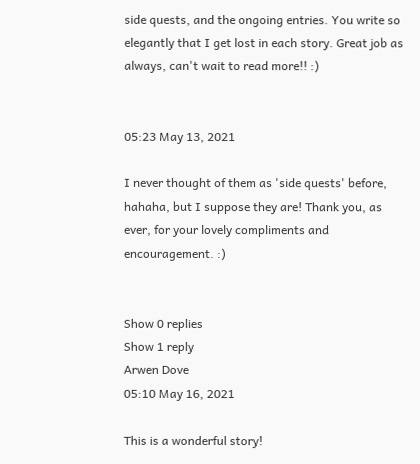side quests, and the ongoing entries. You write so elegantly that I get lost in each story. Great job as always, can't wait to read more!! :)


05:23 May 13, 2021

I never thought of them as 'side quests' before, hahaha, but I suppose they are! Thank you, as ever, for your lovely compliments and encouragement. :)


Show 0 replies
Show 1 reply
Arwen Dove
05:10 May 16, 2021

This is a wonderful story!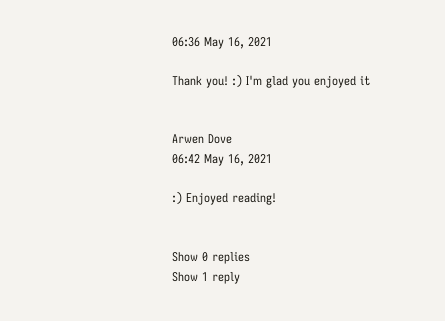06:36 May 16, 2021

Thank you! :) I'm glad you enjoyed it


Arwen Dove
06:42 May 16, 2021

:) Enjoyed reading!


Show 0 replies
Show 1 reply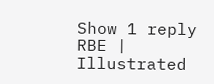Show 1 reply
RBE | Illustrated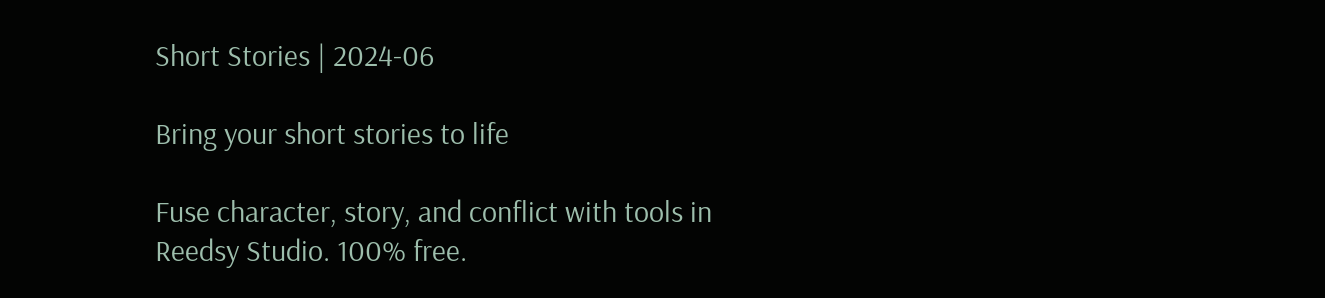Short Stories | 2024-06

Bring your short stories to life

Fuse character, story, and conflict with tools in Reedsy Studio. 100% free.